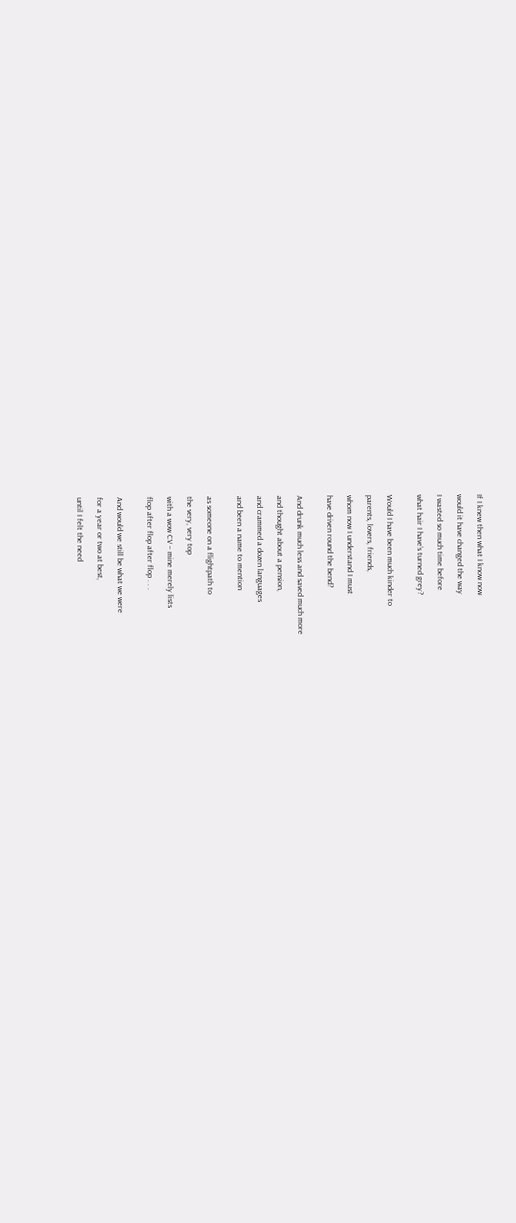If I knew then what I know now

would it have changed the way

I wasted so much time before

what hair I have’s turned grey?


Would I have been much kinder to

parents, lovers, friends,

whom now I understand I must

have driven round the bend?


And drunk much less and saved much more

and thought about a pension,

and crammed a dozen languages

and been a name to mention


as someone on a flightpath to

the very, very top

with a wow CV – mine merely lists

flop after flop after flop . . .


And would we still be what we were

for a year or two at best,

until I felt the need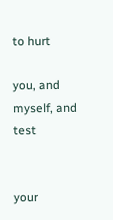to hurt

you, and myself, and test


your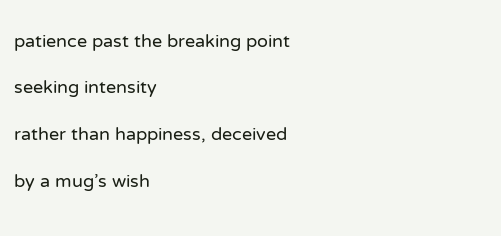patience past the breaking point

seeking intensity

rather than happiness, deceived

by a mug’s wish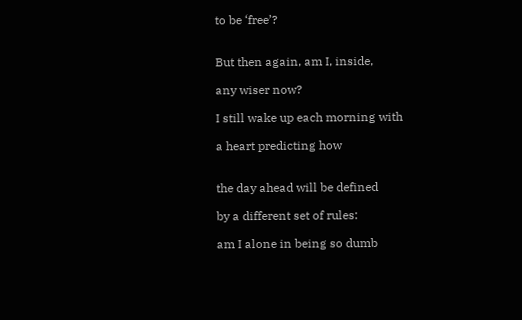to be ‘free’?


But then again, am I, inside,

any wiser now?

I still wake up each morning with

a heart predicting how


the day ahead will be defined

by a different set of rules:

am I alone in being so dumb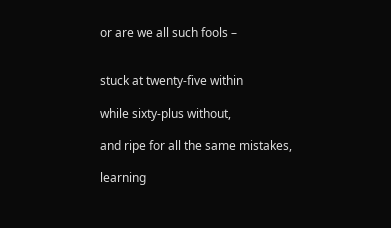or are we all such fools –


stuck at twenty-five within

while sixty-plus without,

and ripe for all the same mistakes,

learning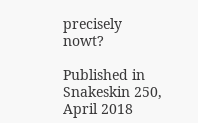precisely nowt?

Published in Snakeskin 250, April 2018